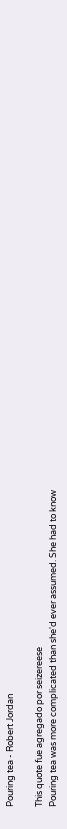Pouring tea - Robert Jordan

This quote fue agregado por seizereese
Pouring tea was more complicated than she'd ever assumed. She had to know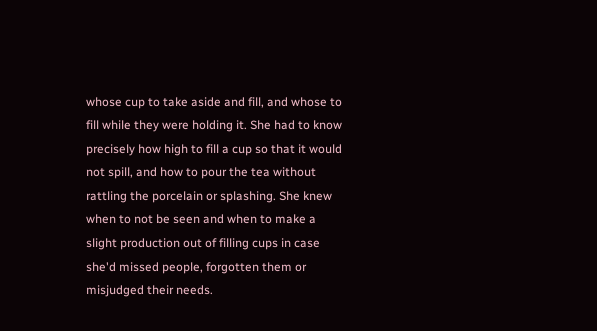whose cup to take aside and fill, and whose to fill while they were holding it. She had to know precisely how high to fill a cup so that it would not spill, and how to pour the tea without rattling the porcelain or splashing. She knew when to not be seen and when to make a slight production out of filling cups in case she'd missed people, forgotten them or misjudged their needs.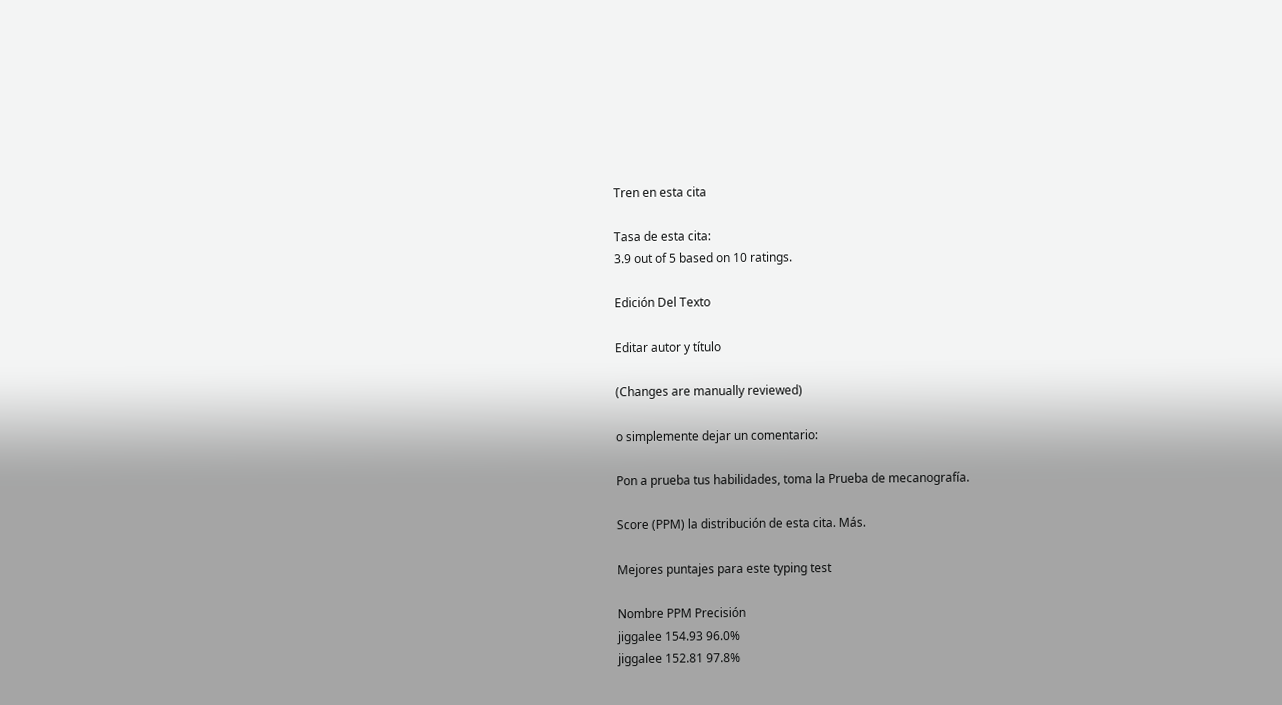Tren en esta cita

Tasa de esta cita:
3.9 out of 5 based on 10 ratings.

Edición Del Texto

Editar autor y título

(Changes are manually reviewed)

o simplemente dejar un comentario:

Pon a prueba tus habilidades, toma la Prueba de mecanografía.

Score (PPM) la distribución de esta cita. Más.

Mejores puntajes para este typing test

Nombre PPM Precisión
jiggalee 154.93 96.0%
jiggalee 152.81 97.8%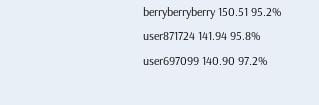berryberryberry 150.51 95.2%
user871724 141.94 95.8%
user697099 140.90 97.2%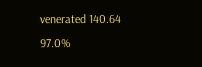venerated 140.64 97.0%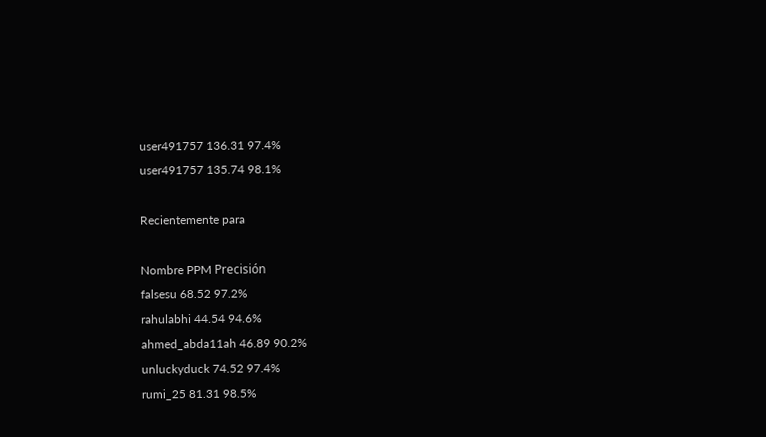user491757 136.31 97.4%
user491757 135.74 98.1%

Recientemente para

Nombre PPM Precisión
falsesu 68.52 97.2%
rahulabhi 44.54 94.6%
ahmed_abda11ah 46.89 90.2%
unluckyduck 74.52 97.4%
rumi_25 81.31 98.5%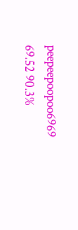peepeepoopoo6969 69.52 90.3%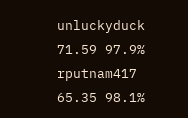unluckyduck 71.59 97.9%
rputnam417 65.35 98.1%